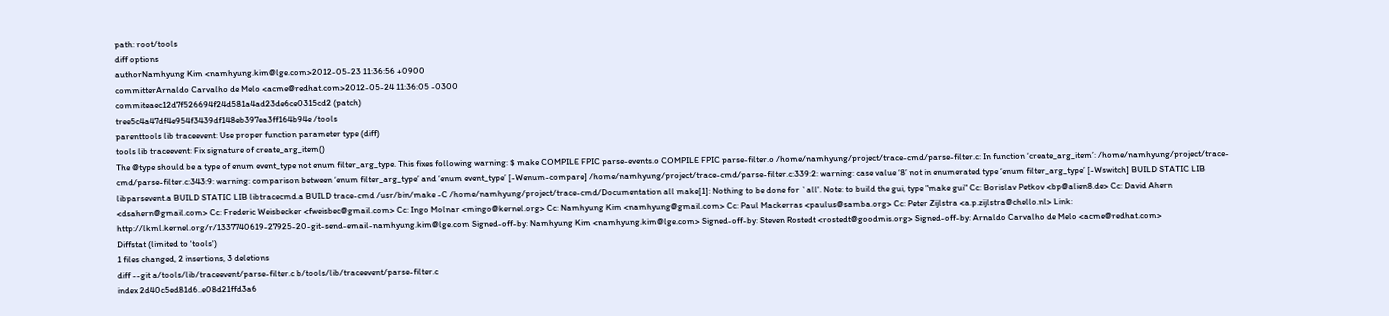path: root/tools
diff options
authorNamhyung Kim <namhyung.kim@lge.com>2012-05-23 11:36:56 +0900
committerArnaldo Carvalho de Melo <acme@redhat.com>2012-05-24 11:36:05 -0300
commiteaec12d7f526694f24d581a4ad23de6ce0315cd2 (patch)
tree5c4a47df4e954f3439df148eb397ea3ff164b94e /tools
parenttools lib traceevent: Use proper function parameter type (diff)
tools lib traceevent: Fix signature of create_arg_item()
The @type should be a type of enum event_type not enum filter_arg_type. This fixes following warning: $ make COMPILE FPIC parse-events.o COMPILE FPIC parse-filter.o /home/namhyung/project/trace-cmd/parse-filter.c: In function ‘create_arg_item’: /home/namhyung/project/trace-cmd/parse-filter.c:343:9: warning: comparison between ‘enum filter_arg_type’ and ‘enum event_type’ [-Wenum-compare] /home/namhyung/project/trace-cmd/parse-filter.c:339:2: warning: case value ‘8’ not in enumerated type ‘enum filter_arg_type’ [-Wswitch] BUILD STATIC LIB libparsevent.a BUILD STATIC LIB libtracecmd.a BUILD trace-cmd /usr/bin/make -C /home/namhyung/project/trace-cmd/Documentation all make[1]: Nothing to be done for `all'. Note: to build the gui, type "make gui" Cc: Borislav Petkov <bp@alien8.de> Cc: David Ahern <dsahern@gmail.com> Cc: Frederic Weisbecker <fweisbec@gmail.com> Cc: Ingo Molnar <mingo@kernel.org> Cc: Namhyung Kim <namhyung@gmail.com> Cc: Paul Mackerras <paulus@samba.org> Cc: Peter Zijlstra <a.p.zijlstra@chello.nl> Link: http://lkml.kernel.org/r/1337740619-27925-20-git-send-email-namhyung.kim@lge.com Signed-off-by: Namhyung Kim <namhyung.kim@lge.com> Signed-off-by: Steven Rostedt <rostedt@goodmis.org> Signed-off-by: Arnaldo Carvalho de Melo <acme@redhat.com>
Diffstat (limited to 'tools')
1 files changed, 2 insertions, 3 deletions
diff --git a/tools/lib/traceevent/parse-filter.c b/tools/lib/traceevent/parse-filter.c
index 2d40c5ed81d6..e08d21ffd3a6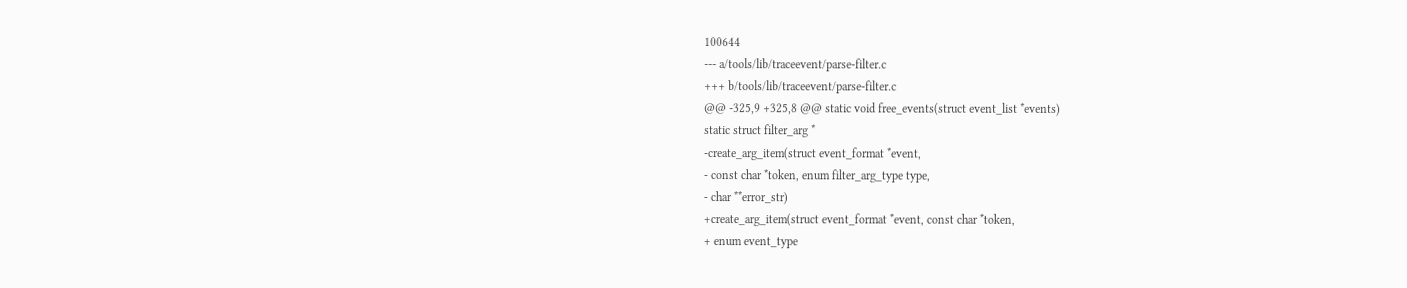100644
--- a/tools/lib/traceevent/parse-filter.c
+++ b/tools/lib/traceevent/parse-filter.c
@@ -325,9 +325,8 @@ static void free_events(struct event_list *events)
static struct filter_arg *
-create_arg_item(struct event_format *event,
- const char *token, enum filter_arg_type type,
- char **error_str)
+create_arg_item(struct event_format *event, const char *token,
+ enum event_type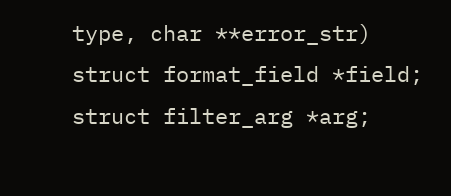type, char **error_str)
struct format_field *field;
struct filter_arg *arg;